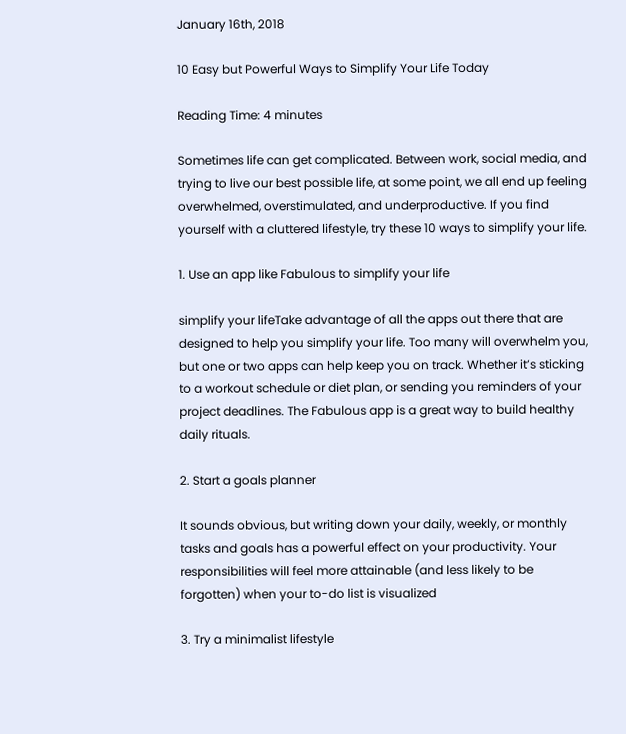January 16th, 2018

10 Easy but Powerful Ways to Simplify Your Life Today

Reading Time: 4 minutes

Sometimes life can get complicated. Between work, social media, and trying to live our best possible life, at some point, we all end up feeling overwhelmed, overstimulated, and underproductive. If you find yourself with a cluttered lifestyle, try these 10 ways to simplify your life.

1. Use an app like Fabulous to simplify your life

simplify your lifeTake advantage of all the apps out there that are designed to help you simplify your life. Too many will overwhelm you, but one or two apps can help keep you on track. Whether it’s sticking to a workout schedule or diet plan, or sending you reminders of your project deadlines. The Fabulous app is a great way to build healthy daily rituals.

2. Start a goals planner

It sounds obvious, but writing down your daily, weekly, or monthly tasks and goals has a powerful effect on your productivity. Your responsibilities will feel more attainable (and less likely to be forgotten) when your to-do list is visualized

3. Try a minimalist lifestyle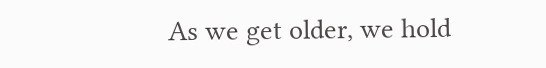As we get older, we hold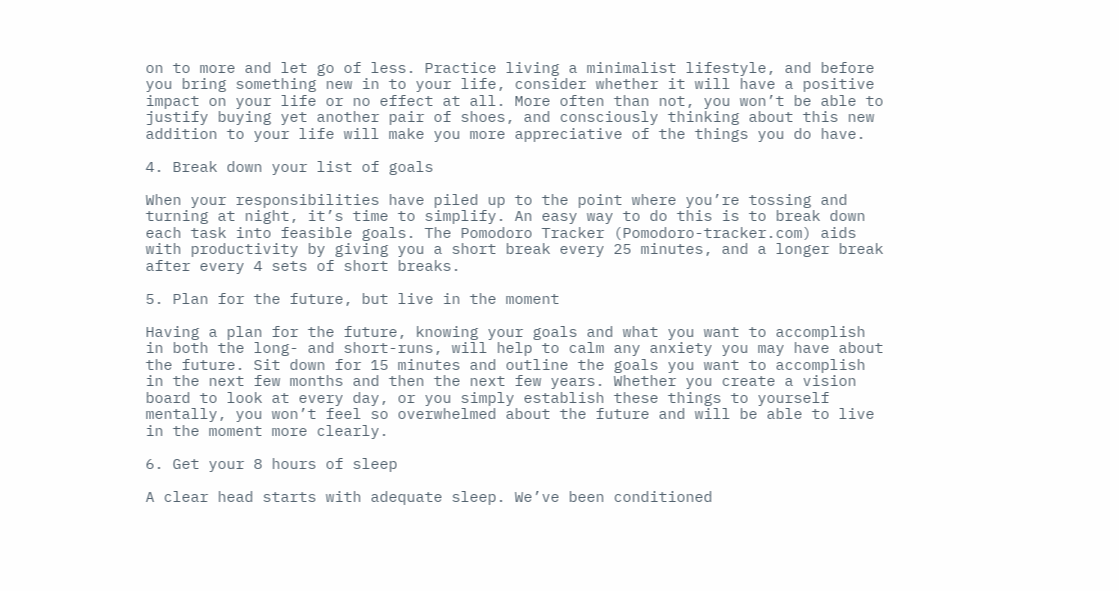on to more and let go of less. Practice living a minimalist lifestyle, and before you bring something new in to your life, consider whether it will have a positive impact on your life or no effect at all. More often than not, you won’t be able to justify buying yet another pair of shoes, and consciously thinking about this new addition to your life will make you more appreciative of the things you do have.

4. Break down your list of goals

When your responsibilities have piled up to the point where you’re tossing and turning at night, it’s time to simplify. An easy way to do this is to break down each task into feasible goals. The Pomodoro Tracker (Pomodoro-tracker.com) aids with productivity by giving you a short break every 25 minutes, and a longer break after every 4 sets of short breaks.

5. Plan for the future, but live in the moment

Having a plan for the future, knowing your goals and what you want to accomplish in both the long- and short-runs, will help to calm any anxiety you may have about the future. Sit down for 15 minutes and outline the goals you want to accomplish in the next few months and then the next few years. Whether you create a vision board to look at every day, or you simply establish these things to yourself mentally, you won’t feel so overwhelmed about the future and will be able to live in the moment more clearly.

6. Get your 8 hours of sleep

A clear head starts with adequate sleep. We’ve been conditioned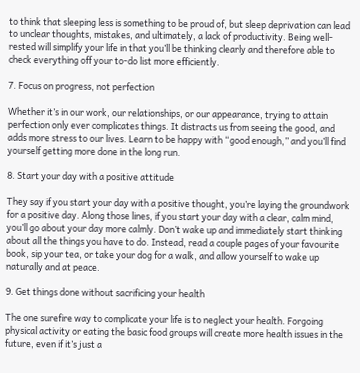to think that sleeping less is something to be proud of, but sleep deprivation can lead to unclear thoughts, mistakes, and ultimately, a lack of productivity. Being well-rested will simplify your life in that you’ll be thinking clearly and therefore able to check everything off your to-do list more efficiently.

7. Focus on progress, not perfection

Whether it’s in our work, our relationships, or our appearance, trying to attain perfection only ever complicates things. It distracts us from seeing the good, and adds more stress to our lives. Learn to be happy with “good enough,” and you’ll find yourself getting more done in the long run.

8. Start your day with a positive attitude

They say if you start your day with a positive thought, you’re laying the groundwork for a positive day. Along those lines, if you start your day with a clear, calm mind, you’ll go about your day more calmly. Don’t wake up and immediately start thinking about all the things you have to do. Instead, read a couple pages of your favourite book, sip your tea, or take your dog for a walk, and allow yourself to wake up naturally and at peace.

9. Get things done without sacrificing your health

The one surefire way to complicate your life is to neglect your health. Forgoing physical activity or eating the basic food groups will create more health issues in the future, even if it’s just a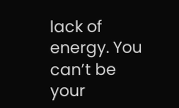lack of energy. You can’t be your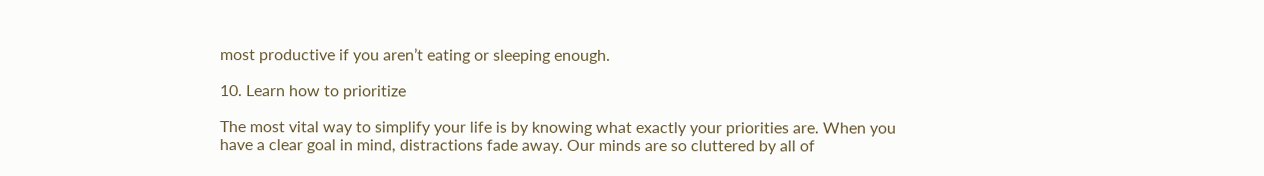most productive if you aren’t eating or sleeping enough.

10. Learn how to prioritize

The most vital way to simplify your life is by knowing what exactly your priorities are. When you have a clear goal in mind, distractions fade away. Our minds are so cluttered by all of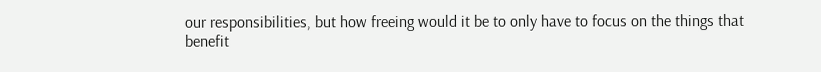our responsibilities, but how freeing would it be to only have to focus on the things that benefit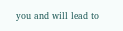you and will lead to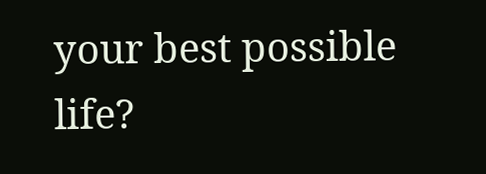your best possible life?